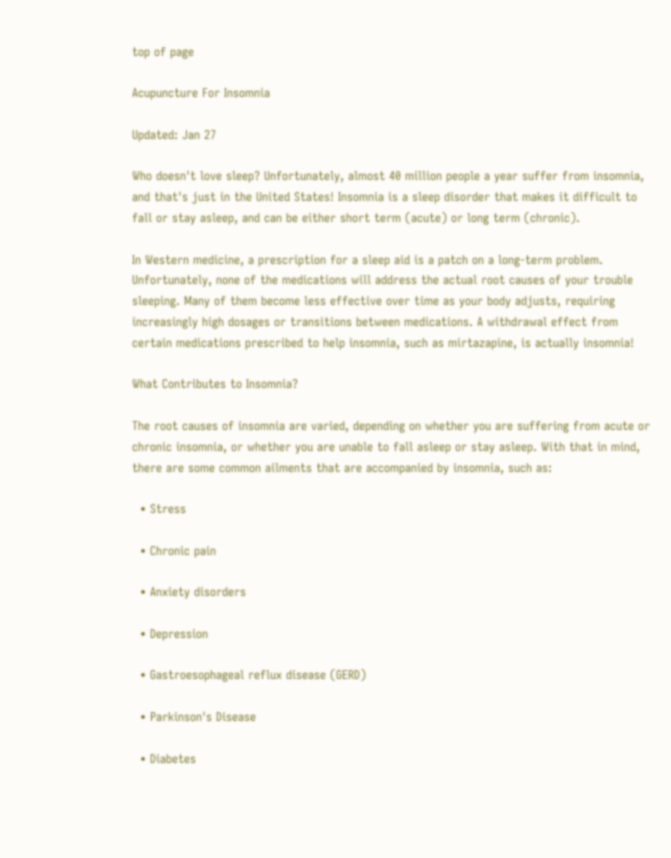top of page

Acupuncture For Insomnia

Updated: Jan 27

Who doesn't love sleep? Unfortunately, almost 40 million people a year suffer from insomnia, and that's just in the United States! Insomnia is a sleep disorder that makes it difficult to fall or stay asleep, and can be either short term (acute) or long term (chronic).

In Western medicine, a prescription for a sleep aid is a patch on a long-term problem. Unfortunately, none of the medications will address the actual root causes of your trouble sleeping. Many of them become less effective over time as your body adjusts, requiring increasingly high dosages or transitions between medications. A withdrawal effect from certain medications prescribed to help insomnia, such as mirtazapine, is actually insomnia!

What Contributes to Insomnia?

The root causes of insomnia are varied, depending on whether you are suffering from acute or chronic insomnia, or whether you are unable to fall asleep or stay asleep. With that in mind, there are some common ailments that are accompanied by insomnia, such as:

  • Stress

  • Chronic pain

  • Anxiety disorders

  • Depression

  • Gastroesophageal reflux disease (GERD)

  • Parkinson's Disease

  • Diabetes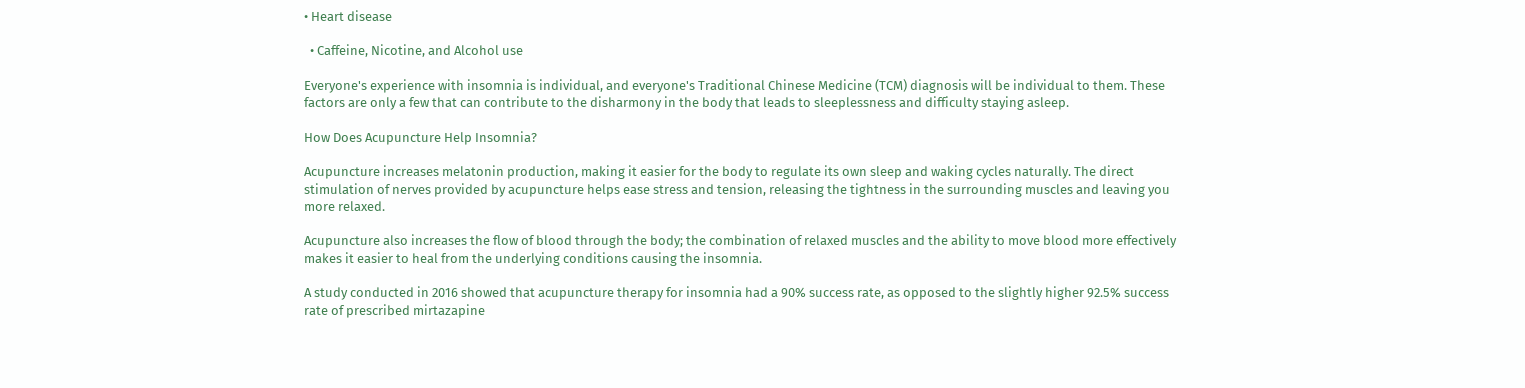• Heart disease

  • Caffeine, Nicotine, and Alcohol use

Everyone's experience with insomnia is individual, and everyone's Traditional Chinese Medicine (TCM) diagnosis will be individual to them. These factors are only a few that can contribute to the disharmony in the body that leads to sleeplessness and difficulty staying asleep.

How Does Acupuncture Help Insomnia?

Acupuncture increases melatonin production, making it easier for the body to regulate its own sleep and waking cycles naturally. The direct stimulation of nerves provided by acupuncture helps ease stress and tension, releasing the tightness in the surrounding muscles and leaving you more relaxed.

Acupuncture also increases the flow of blood through the body; the combination of relaxed muscles and the ability to move blood more effectively makes it easier to heal from the underlying conditions causing the insomnia.

A study conducted in 2016 showed that acupuncture therapy for insomnia had a 90% success rate, as opposed to the slightly higher 92.5% success rate of prescribed mirtazapine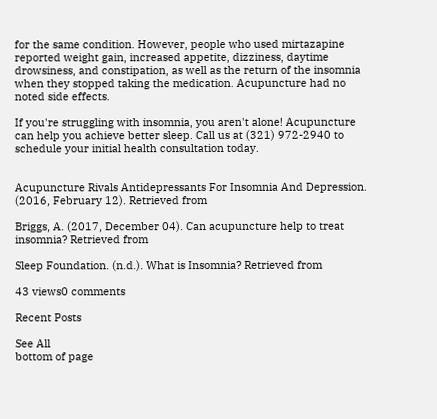for the same condition. However, people who used mirtazapine reported weight gain, increased appetite, dizziness, daytime drowsiness, and constipation, as well as the return of the insomnia when they stopped taking the medication. Acupuncture had no noted side effects.

If you're struggling with insomnia, you aren't alone! Acupuncture can help you achieve better sleep. Call us at (321) 972-2940 to schedule your initial health consultation today.


Acupuncture Rivals Antidepressants For Insomnia And Depression. (2016, February 12). Retrieved from

Briggs, A. (2017, December 04). Can acupuncture help to treat insomnia? Retrieved from

Sleep Foundation. (n.d.). What is Insomnia? Retrieved from

43 views0 comments

Recent Posts

See All
bottom of page